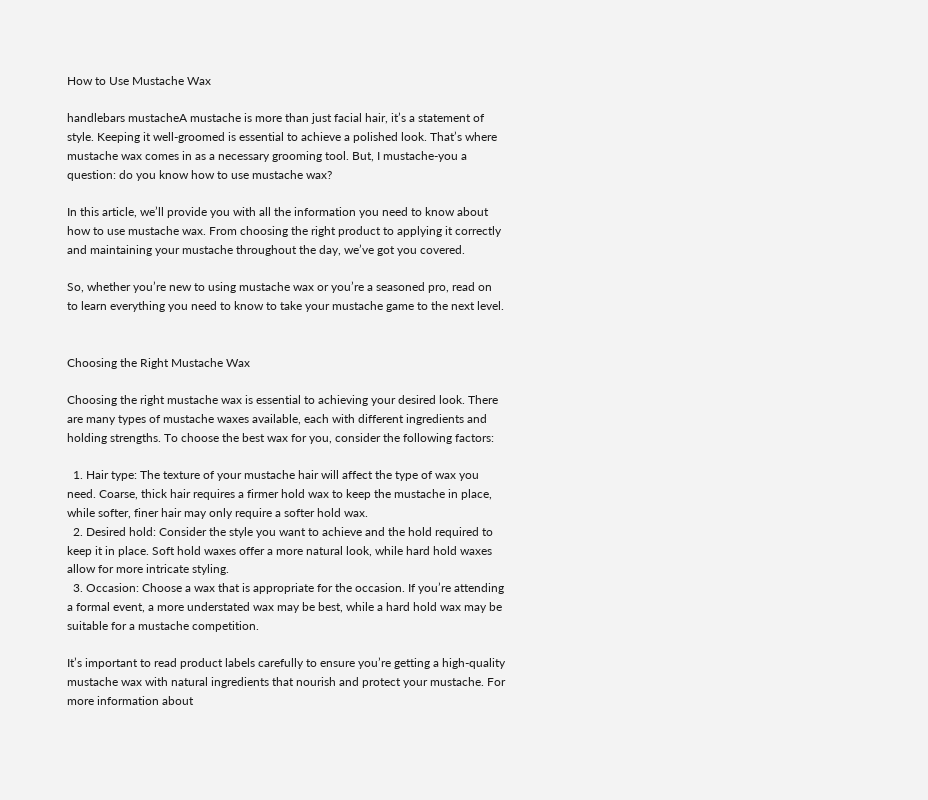How to Use Mustache Wax

handlebars mustacheA mustache is more than just facial hair, it’s a statement of style. Keeping it well-groomed is essential to achieve a polished look. That’s where mustache wax comes in as a necessary grooming tool. But, I mustache-you a question: do you know how to use mustache wax?

In this article, we’ll provide you with all the information you need to know about how to use mustache wax. From choosing the right product to applying it correctly and maintaining your mustache throughout the day, we’ve got you covered.

So, whether you’re new to using mustache wax or you’re a seasoned pro, read on to learn everything you need to know to take your mustache game to the next level.


Choosing the Right Mustache Wax

Choosing the right mustache wax is essential to achieving your desired look. There are many types of mustache waxes available, each with different ingredients and holding strengths. To choose the best wax for you, consider the following factors:

  1. Hair type: The texture of your mustache hair will affect the type of wax you need. Coarse, thick hair requires a firmer hold wax to keep the mustache in place, while softer, finer hair may only require a softer hold wax.
  2. Desired hold: Consider the style you want to achieve and the hold required to keep it in place. Soft hold waxes offer a more natural look, while hard hold waxes allow for more intricate styling.
  3. Occasion: Choose a wax that is appropriate for the occasion. If you’re attending a formal event, a more understated wax may be best, while a hard hold wax may be suitable for a mustache competition.

It’s important to read product labels carefully to ensure you’re getting a high-quality mustache wax with natural ingredients that nourish and protect your mustache. For more information about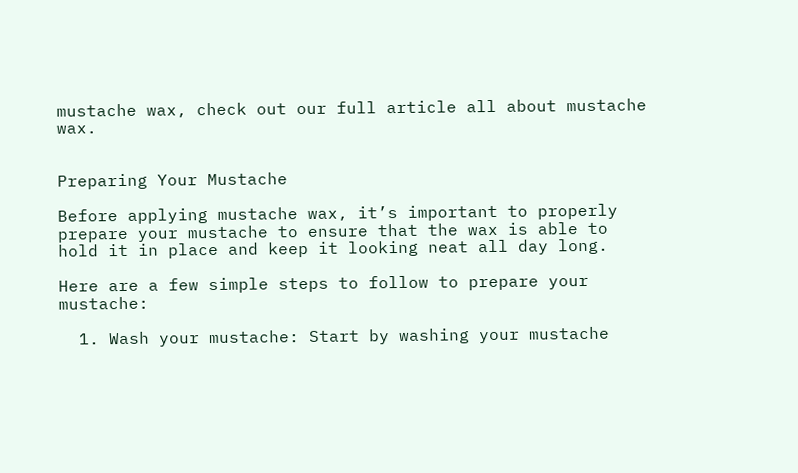mustache wax, check out our full article all about mustache wax.


Preparing Your Mustache

Before applying mustache wax, it’s important to properly prepare your mustache to ensure that the wax is able to hold it in place and keep it looking neat all day long.

Here are a few simple steps to follow to prepare your mustache:

  1. Wash your mustache: Start by washing your mustache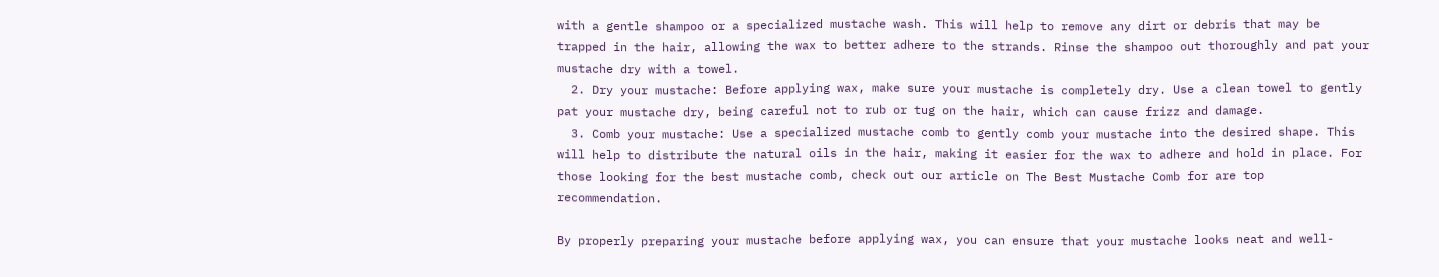with a gentle shampoo or a specialized mustache wash. This will help to remove any dirt or debris that may be trapped in the hair, allowing the wax to better adhere to the strands. Rinse the shampoo out thoroughly and pat your mustache dry with a towel.
  2. Dry your mustache: Before applying wax, make sure your mustache is completely dry. Use a clean towel to gently pat your mustache dry, being careful not to rub or tug on the hair, which can cause frizz and damage.
  3. Comb your mustache: Use a specialized mustache comb to gently comb your mustache into the desired shape. This will help to distribute the natural oils in the hair, making it easier for the wax to adhere and hold in place. For those looking for the best mustache comb, check out our article on The Best Mustache Comb for are top recommendation.

By properly preparing your mustache before applying wax, you can ensure that your mustache looks neat and well-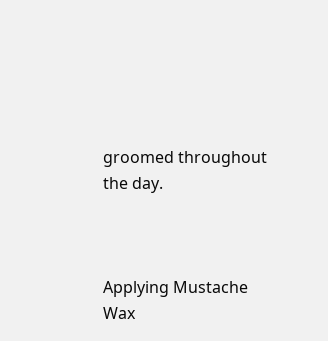groomed throughout the day.



Applying Mustache Wax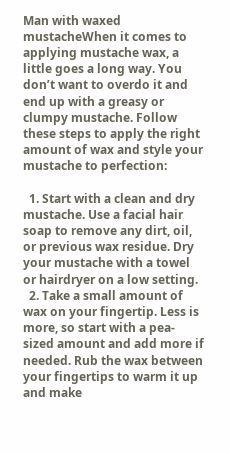Man with waxed mustacheWhen it comes to applying mustache wax, a little goes a long way. You don’t want to overdo it and end up with a greasy or clumpy mustache. Follow these steps to apply the right amount of wax and style your mustache to perfection:

  1. Start with a clean and dry mustache. Use a facial hair soap to remove any dirt, oil, or previous wax residue. Dry your mustache with a towel or hairdryer on a low setting.
  2. Take a small amount of wax on your fingertip. Less is more, so start with a pea-sized amount and add more if needed. Rub the wax between your fingertips to warm it up and make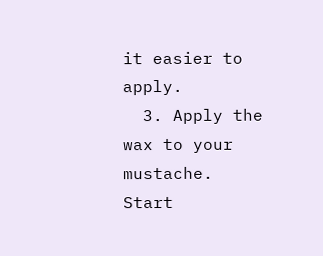it easier to apply.
  3. Apply the wax to your mustache. Start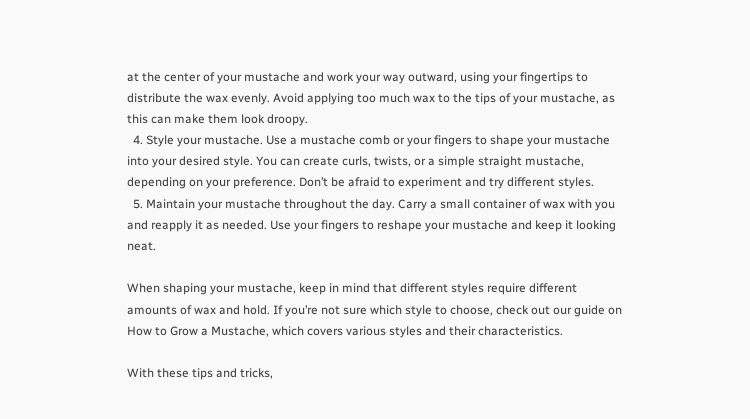at the center of your mustache and work your way outward, using your fingertips to distribute the wax evenly. Avoid applying too much wax to the tips of your mustache, as this can make them look droopy.
  4. Style your mustache. Use a mustache comb or your fingers to shape your mustache into your desired style. You can create curls, twists, or a simple straight mustache, depending on your preference. Don’t be afraid to experiment and try different styles.
  5. Maintain your mustache throughout the day. Carry a small container of wax with you and reapply it as needed. Use your fingers to reshape your mustache and keep it looking neat.

When shaping your mustache, keep in mind that different styles require different amounts of wax and hold. If you’re not sure which style to choose, check out our guide on How to Grow a Mustache, which covers various styles and their characteristics.

With these tips and tricks,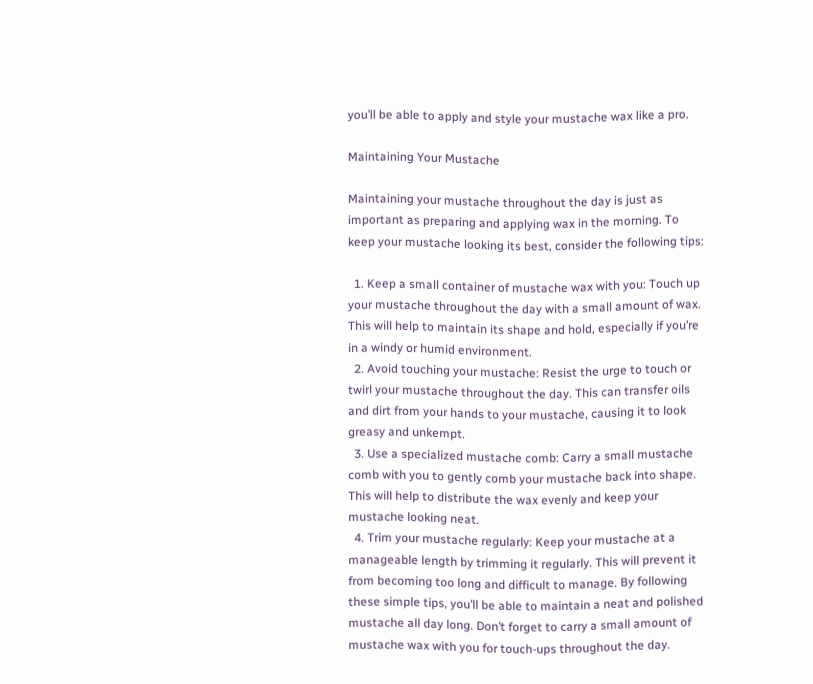you’ll be able to apply and style your mustache wax like a pro.

Maintaining Your Mustache

Maintaining your mustache throughout the day is just as important as preparing and applying wax in the morning. To keep your mustache looking its best, consider the following tips:

  1. Keep a small container of mustache wax with you: Touch up your mustache throughout the day with a small amount of wax. This will help to maintain its shape and hold, especially if you’re in a windy or humid environment.
  2. Avoid touching your mustache: Resist the urge to touch or twirl your mustache throughout the day. This can transfer oils and dirt from your hands to your mustache, causing it to look greasy and unkempt.
  3. Use a specialized mustache comb: Carry a small mustache comb with you to gently comb your mustache back into shape. This will help to distribute the wax evenly and keep your mustache looking neat.
  4. Trim your mustache regularly: Keep your mustache at a manageable length by trimming it regularly. This will prevent it from becoming too long and difficult to manage. By following these simple tips, you’ll be able to maintain a neat and polished mustache all day long. Don’t forget to carry a small amount of mustache wax with you for touch-ups throughout the day.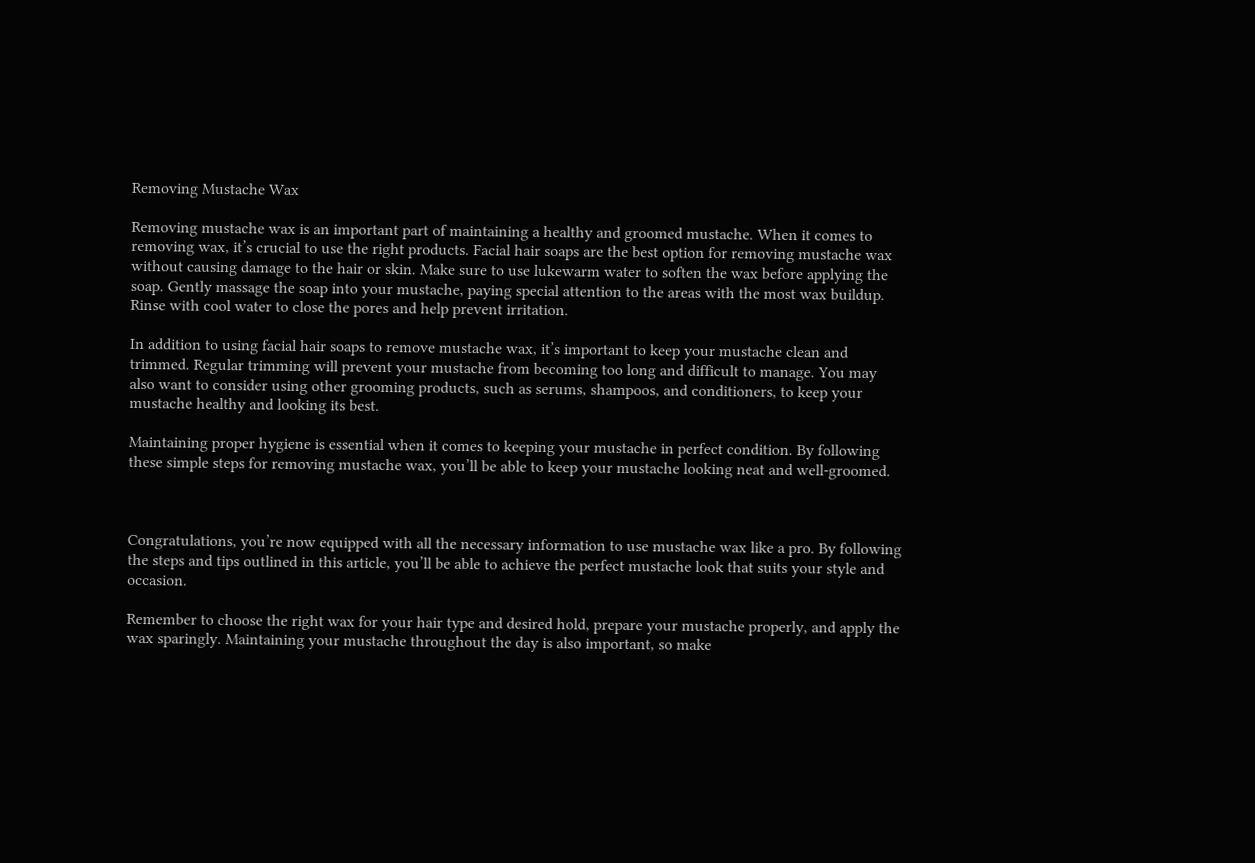Removing Mustache Wax

Removing mustache wax is an important part of maintaining a healthy and groomed mustache. When it comes to removing wax, it’s crucial to use the right products. Facial hair soaps are the best option for removing mustache wax without causing damage to the hair or skin. Make sure to use lukewarm water to soften the wax before applying the soap. Gently massage the soap into your mustache, paying special attention to the areas with the most wax buildup. Rinse with cool water to close the pores and help prevent irritation.

In addition to using facial hair soaps to remove mustache wax, it’s important to keep your mustache clean and trimmed. Regular trimming will prevent your mustache from becoming too long and difficult to manage. You may also want to consider using other grooming products, such as serums, shampoos, and conditioners, to keep your mustache healthy and looking its best.

Maintaining proper hygiene is essential when it comes to keeping your mustache in perfect condition. By following these simple steps for removing mustache wax, you’ll be able to keep your mustache looking neat and well-groomed.



Congratulations, you’re now equipped with all the necessary information to use mustache wax like a pro. By following the steps and tips outlined in this article, you’ll be able to achieve the perfect mustache look that suits your style and occasion.

Remember to choose the right wax for your hair type and desired hold, prepare your mustache properly, and apply the wax sparingly. Maintaining your mustache throughout the day is also important, so make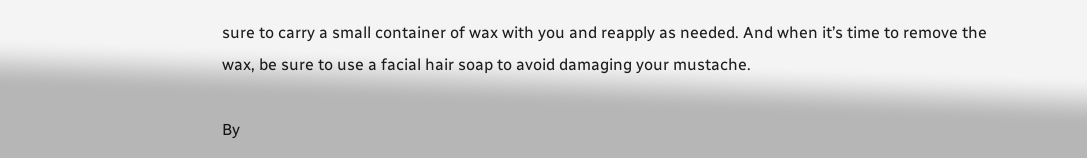sure to carry a small container of wax with you and reapply as needed. And when it’s time to remove the wax, be sure to use a facial hair soap to avoid damaging your mustache.

By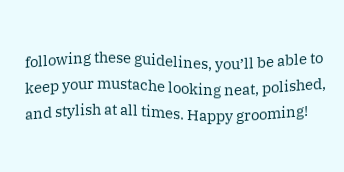following these guidelines, you’ll be able to keep your mustache looking neat, polished, and stylish at all times. Happy grooming!